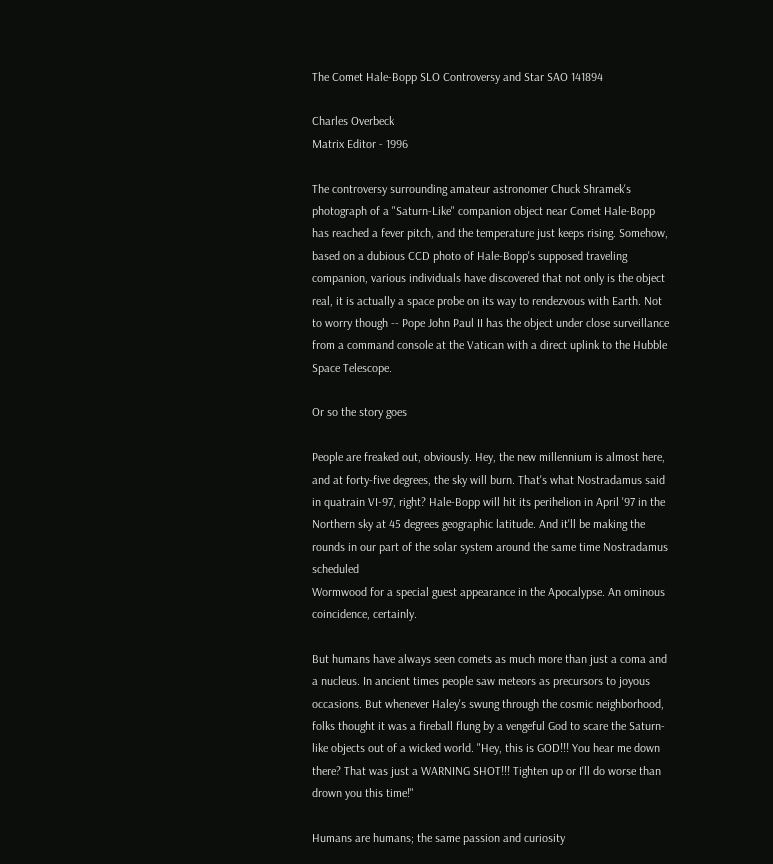The Comet Hale-Bopp SLO Controversy and Star SAO 141894

Charles Overbeck
Matrix Editor - 1996

The controversy surrounding amateur astronomer Chuck Shramek's photograph of a "Saturn-Like" companion object near Comet Hale-Bopp has reached a fever pitch, and the temperature just keeps rising. Somehow, based on a dubious CCD photo of Hale-Bopp's supposed traveling companion, various individuals have discovered that not only is the object real, it is actually a space probe on its way to rendezvous with Earth. Not to worry though -- Pope John Paul II has the object under close surveillance from a command console at the Vatican with a direct uplink to the Hubble Space Telescope.

Or so the story goes

People are freaked out, obviously. Hey, the new millennium is almost here, and at forty-five degrees, the sky will burn. That's what Nostradamus said in quatrain VI-97, right? Hale-Bopp will hit its perihelion in April '97 in the Northern sky at 45 degrees geographic latitude. And it'll be making the rounds in our part of the solar system around the same time Nostradamus scheduled
Wormwood for a special guest appearance in the Apocalypse. An ominous coincidence, certainly.

But humans have always seen comets as much more than just a coma and a nucleus. In ancient times people saw meteors as precursors to joyous occasions. But whenever Haley's swung through the cosmic neighborhood, folks thought it was a fireball flung by a vengeful God to scare the Saturn-like objects out of a wicked world. "Hey, this is GOD!!! You hear me down there? That was just a WARNING SHOT!!! Tighten up or I'll do worse than drown you this time!"

Humans are humans; the same passion and curiosity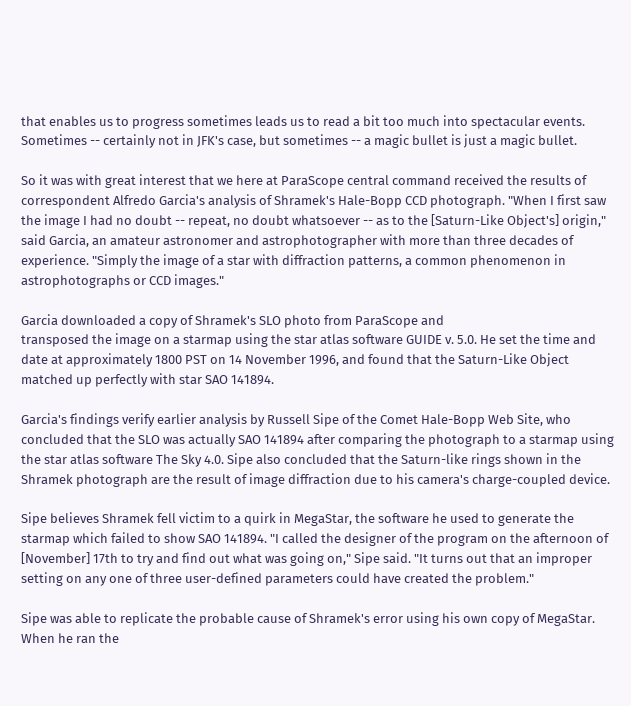that enables us to progress sometimes leads us to read a bit too much into spectacular events. Sometimes -- certainly not in JFK's case, but sometimes -- a magic bullet is just a magic bullet.

So it was with great interest that we here at ParaScope central command received the results of correspondent Alfredo Garcia's analysis of Shramek's Hale-Bopp CCD photograph. "When I first saw the image I had no doubt -- repeat, no doubt whatsoever -- as to the [Saturn-Like Object's] origin," said Garcia, an amateur astronomer and astrophotographer with more than three decades of experience. "Simply the image of a star with diffraction patterns, a common phenomenon in astrophotographs or CCD images."

Garcia downloaded a copy of Shramek's SLO photo from ParaScope and
transposed the image on a starmap using the star atlas software GUIDE v. 5.0. He set the time and date at approximately 1800 PST on 14 November 1996, and found that the Saturn-Like Object matched up perfectly with star SAO 141894.

Garcia's findings verify earlier analysis by Russell Sipe of the Comet Hale-Bopp Web Site, who concluded that the SLO was actually SAO 141894 after comparing the photograph to a starmap using the star atlas software The Sky 4.0. Sipe also concluded that the Saturn-like rings shown in the Shramek photograph are the result of image diffraction due to his camera's charge-coupled device.

Sipe believes Shramek fell victim to a quirk in MegaStar, the software he used to generate the starmap which failed to show SAO 141894. "I called the designer of the program on the afternoon of [November] 17th to try and find out what was going on," Sipe said. "It turns out that an improper setting on any one of three user-defined parameters could have created the problem."

Sipe was able to replicate the probable cause of Shramek's error using his own copy of MegaStar. When he ran the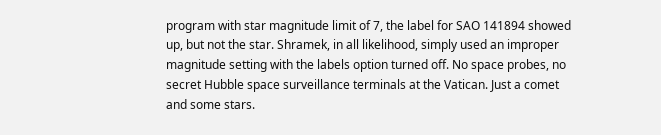program with star magnitude limit of 7, the label for SAO 141894 showed up, but not the star. Shramek, in all likelihood, simply used an improper magnitude setting with the labels option turned off. No space probes, no secret Hubble space surveillance terminals at the Vatican. Just a comet and some stars.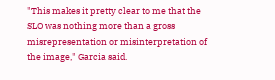"This makes it pretty clear to me that the SLO was nothing more than a gross misrepresentation or misinterpretation of the image," Garcia said.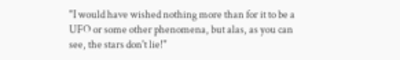"I would have wished nothing more than for it to be a UFO or some other phenomena, but alas, as you can see, the stars don't lie!"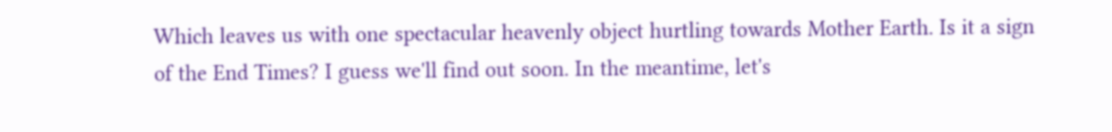Which leaves us with one spectacular heavenly object hurtling towards Mother Earth. Is it a sign of the End Times? I guess we'll find out soon. In the meantime, let's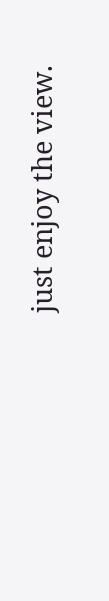just enjoy the view.